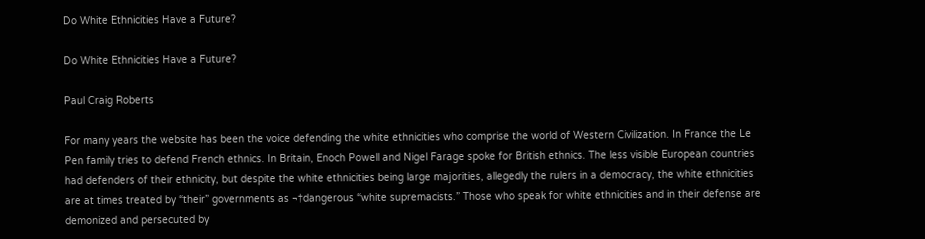Do White Ethnicities Have a Future?

Do White Ethnicities Have a Future?

Paul Craig Roberts

For many years the website has been the voice defending the white ethnicities who comprise the world of Western Civilization. In France the Le Pen family tries to defend French ethnics. In Britain, Enoch Powell and Nigel Farage spoke for British ethnics. The less visible European countries had defenders of their ethnicity, but despite the white ethnicities being large majorities, allegedly the rulers in a democracy, the white ethnicities are at times treated by “their” governments as ¬†dangerous “white supremacists.” Those who speak for white ethnicities and in their defense are demonized and persecuted by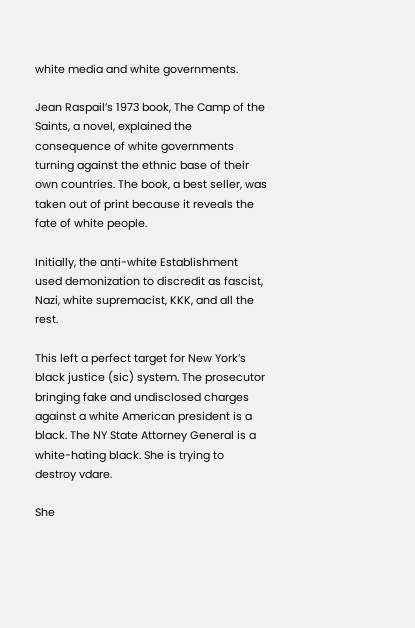white media and white governments.

Jean Raspail’s 1973 book, The Camp of the Saints, a novel, explained the consequence of white governments turning against the ethnic base of their own countries. The book, a best seller, was taken out of print because it reveals the fate of white people.

Initially, the anti-white Establishment used demonization to discredit as fascist, Nazi, white supremacist, KKK, and all the rest.

This left a perfect target for New York’s black justice (sic) system. The prosecutor bringing fake and undisclosed charges against a white American president is a black. The NY State Attorney General is a white-hating black. She is trying to destroy vdare.

She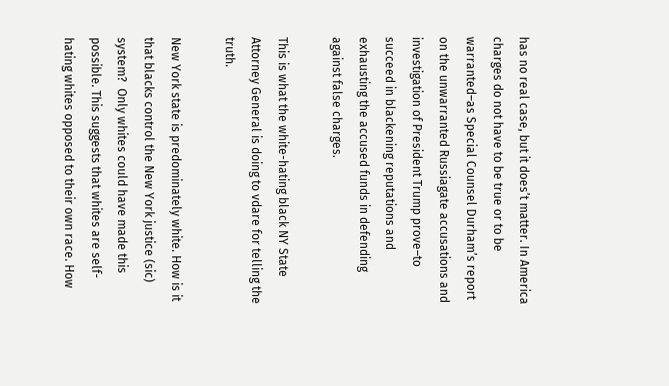has no real case, but it does’t matter. In America charges do not have to be true or to be warranted–as Special Counsel Durham’s report on the unwarranted Russiagate accusations and investigation of President Trump prove–to succeed in blackening reputations and exhausting the accused funds in defending against false charges.

This is what the white-hating black NY State Attorney General is doing to vdare for telling the truth.

New York state is predominately white. How is it that blacks control the New York justice (sic) system?  Only whites could have made this possible. This suggests that whites are self-hating whites opposed to their own race. How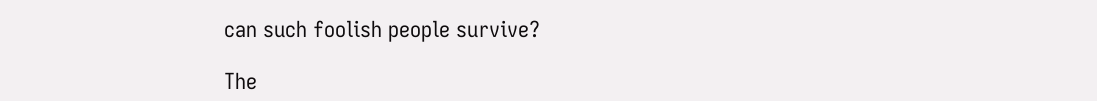can such foolish people survive?

The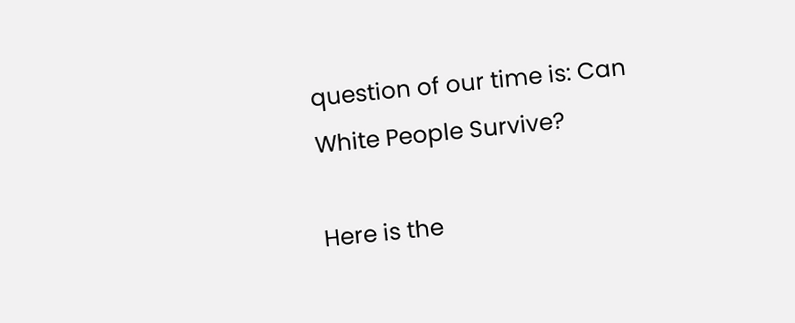question of our time is: Can White People Survive?

Here is the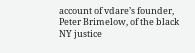account of vdare’s founder, Peter Brimelow, of the black NY justice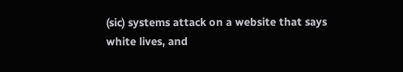(sic) systems attack on a website that says white lives, and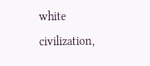white civilization,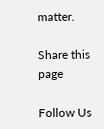matter.

Share this page

Follow Us